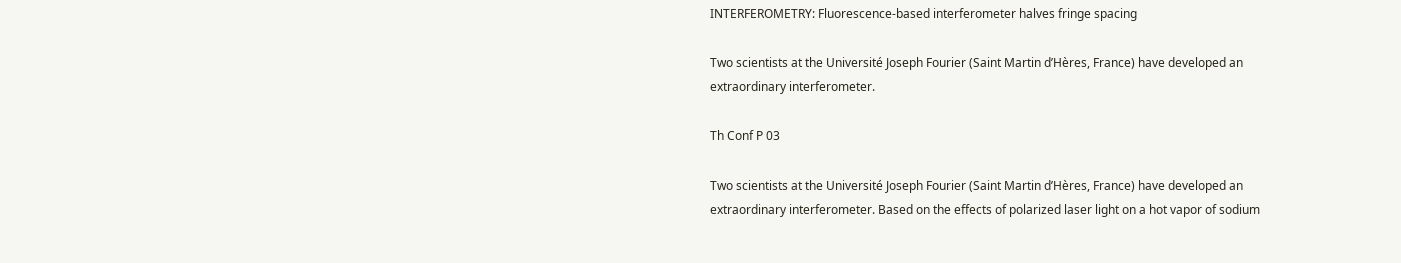INTERFEROMETRY: Fluorescence-based interferometer halves fringe spacing

Two scientists at the Université Joseph Fourier (Saint Martin d’Hères, France) have developed an extraordinary interferometer.

Th Conf P 03

Two scientists at the Université Joseph Fourier (Saint Martin d’Hères, France) have developed an extraordinary interferometer. Based on the effects of polarized laser light on a hot vapor of sodium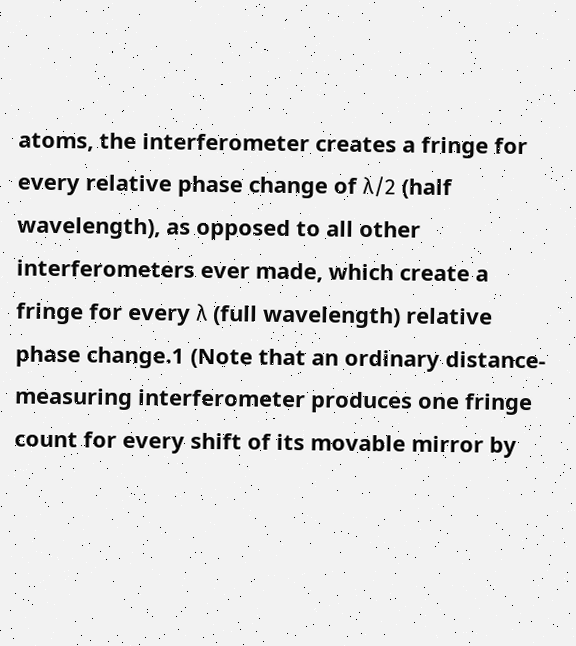atoms, the interferometer creates a fringe for every relative phase change of λ/2 (half wavelength), as opposed to all other interferometers ever made, which create a fringe for every λ (full wavelength) relative phase change.1 (Note that an ordinary distance-measuring interferometer produces one fringe count for every shift of its movable mirror by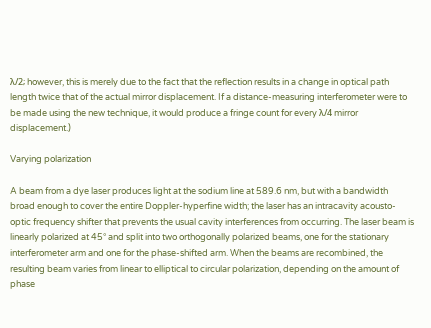λ/2; however, this is merely due to the fact that the reflection results in a change in optical path length twice that of the actual mirror displacement. If a distance-measuring interferometer were to be made using the new technique, it would produce a fringe count for every λ/4 mirror displacement.)

Varying polarization

A beam from a dye laser produces light at the sodium line at 589.6 nm, but with a bandwidth broad enough to cover the entire Doppler-hyperfine width; the laser has an intracavity acousto-optic frequency shifter that prevents the usual cavity interferences from occurring. The laser beam is linearly polarized at 45° and split into two orthogonally polarized beams, one for the stationary interferometer arm and one for the phase-shifted arm. When the beams are recombined, the resulting beam varies from linear to elliptical to circular polarization, depending on the amount of phase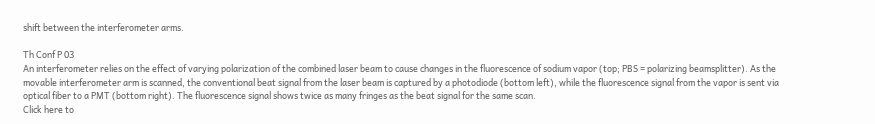shift between the interferometer arms.

Th Conf P 03
An interferometer relies on the effect of varying polarization of the combined laser beam to cause changes in the fluorescence of sodium vapor (top; PBS = polarizing beamsplitter). As the movable interferometer arm is scanned, the conventional beat signal from the laser beam is captured by a photodiode (bottom left), while the fluorescence signal from the vapor is sent via optical fiber to a PMT (bottom right). The fluorescence signal shows twice as many fringes as the beat signal for the same scan.
Click here to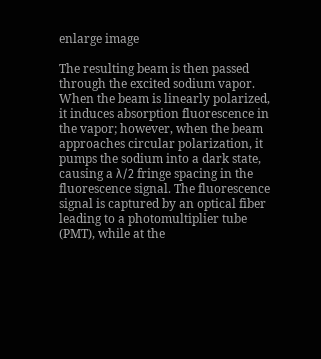enlarge image

The resulting beam is then passed through the excited sodium vapor. When the beam is linearly polarized, it induces absorption fluorescence in the vapor; however, when the beam approaches circular polarization, it pumps the sodium into a dark state, causing a λ/2 fringe spacing in the fluorescence signal. The fluorescence signal is captured by an optical fiber leading to a photomultiplier tube (PMT), while at the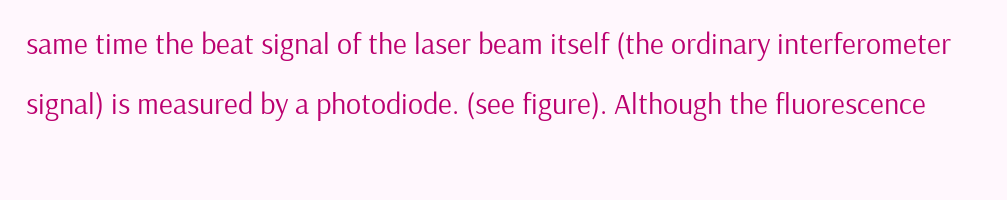same time the beat signal of the laser beam itself (the ordinary interferometer signal) is measured by a photodiode. (see figure). Although the fluorescence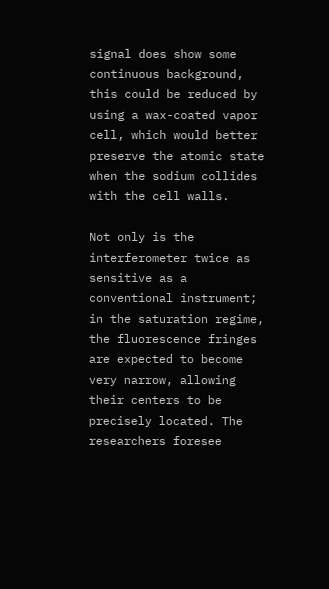signal does show some continuous background, this could be reduced by using a wax-coated vapor cell, which would better preserve the atomic state when the sodium collides with the cell walls.

Not only is the interferometer twice as sensitive as a conventional instrument; in the saturation regime, the fluorescence fringes are expected to become very narrow, allowing their centers to be precisely located. The researchers foresee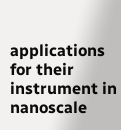applications for their instrument in nanoscale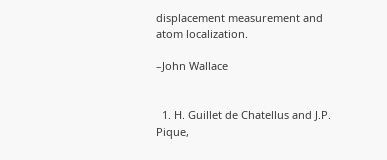displacement measurement and atom localization.

–John Wallace


  1. H. Guillet de Chatellus and J.P. Pique,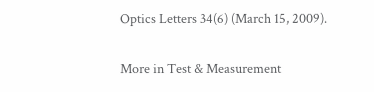Optics Letters 34(6) (March 15, 2009).

More in Test & Measurement